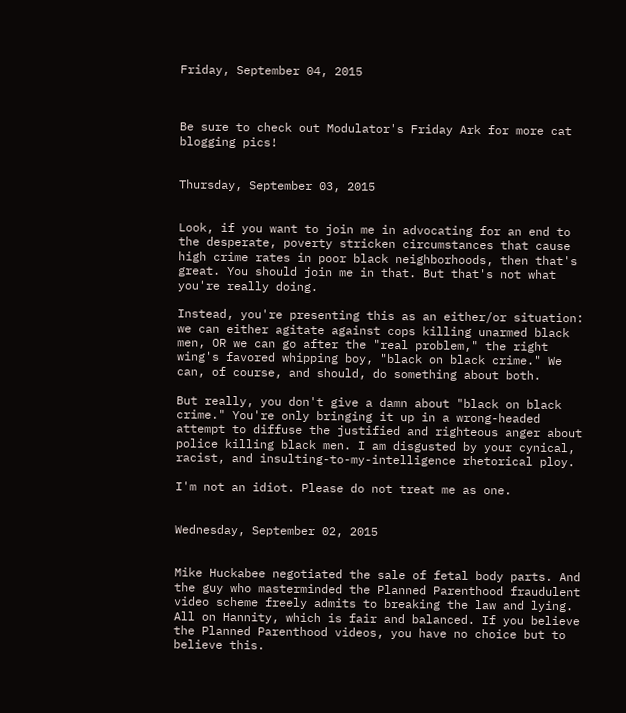Friday, September 04, 2015



Be sure to check out Modulator's Friday Ark for more cat blogging pics!


Thursday, September 03, 2015


Look, if you want to join me in advocating for an end to the desperate, poverty stricken circumstances that cause high crime rates in poor black neighborhoods, then that's great. You should join me in that. But that's not what you're really doing.

Instead, you're presenting this as an either/or situation: we can either agitate against cops killing unarmed black men, OR we can go after the "real problem," the right wing's favored whipping boy, "black on black crime." We can, of course, and should, do something about both.

But really, you don't give a damn about "black on black crime." You're only bringing it up in a wrong-headed attempt to diffuse the justified and righteous anger about police killing black men. I am disgusted by your cynical, racist, and insulting-to-my-intelligence rhetorical ploy.

I'm not an idiot. Please do not treat me as one.


Wednesday, September 02, 2015


Mike Huckabee negotiated the sale of fetal body parts. And the guy who masterminded the Planned Parenthood fraudulent video scheme freely admits to breaking the law and lying. All on Hannity, which is fair and balanced. If you believe the Planned Parenthood videos, you have no choice but to believe this.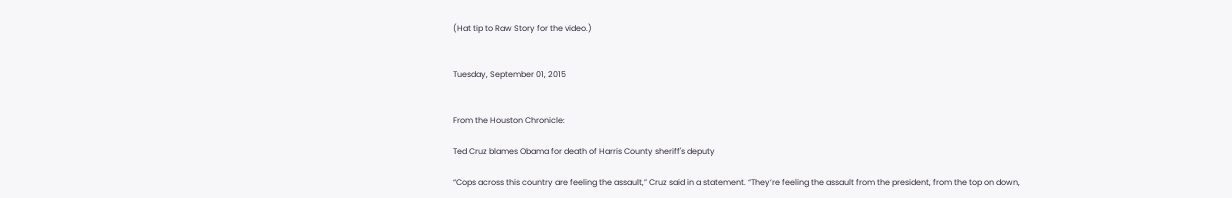(Hat tip to Raw Story for the video.)


Tuesday, September 01, 2015


From the Houston Chronicle:

Ted Cruz blames Obama for death of Harris County sheriff's deputy

“Cops across this country are feeling the assault,” Cruz said in a statement. “They’re feeling the assault from the president, from the top on down,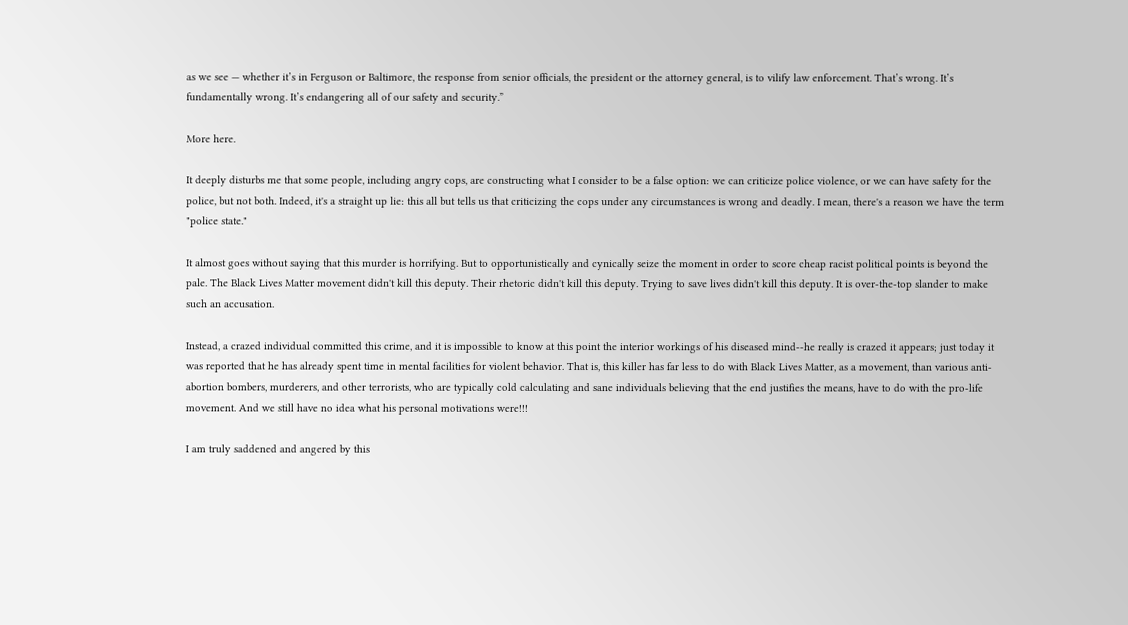as we see — whether it’s in Ferguson or Baltimore, the response from senior officials, the president or the attorney general, is to vilify law enforcement. That’s wrong. It’s fundamentally wrong. It’s endangering all of our safety and security.”

More here.

It deeply disturbs me that some people, including angry cops, are constructing what I consider to be a false option: we can criticize police violence, or we can have safety for the police, but not both. Indeed, it's a straight up lie: this all but tells us that criticizing the cops under any circumstances is wrong and deadly. I mean, there's a reason we have the term "police state."

It almost goes without saying that this murder is horrifying. But to opportunistically and cynically seize the moment in order to score cheap racist political points is beyond the pale. The Black Lives Matter movement didn't kill this deputy. Their rhetoric didn't kill this deputy. Trying to save lives didn't kill this deputy. It is over-the-top slander to make such an accusation.

Instead, a crazed individual committed this crime, and it is impossible to know at this point the interior workings of his diseased mind--he really is crazed it appears; just today it was reported that he has already spent time in mental facilities for violent behavior. That is, this killer has far less to do with Black Lives Matter, as a movement, than various anti-abortion bombers, murderers, and other terrorists, who are typically cold calculating and sane individuals believing that the end justifies the means, have to do with the pro-life movement. And we still have no idea what his personal motivations were!!!

I am truly saddened and angered by this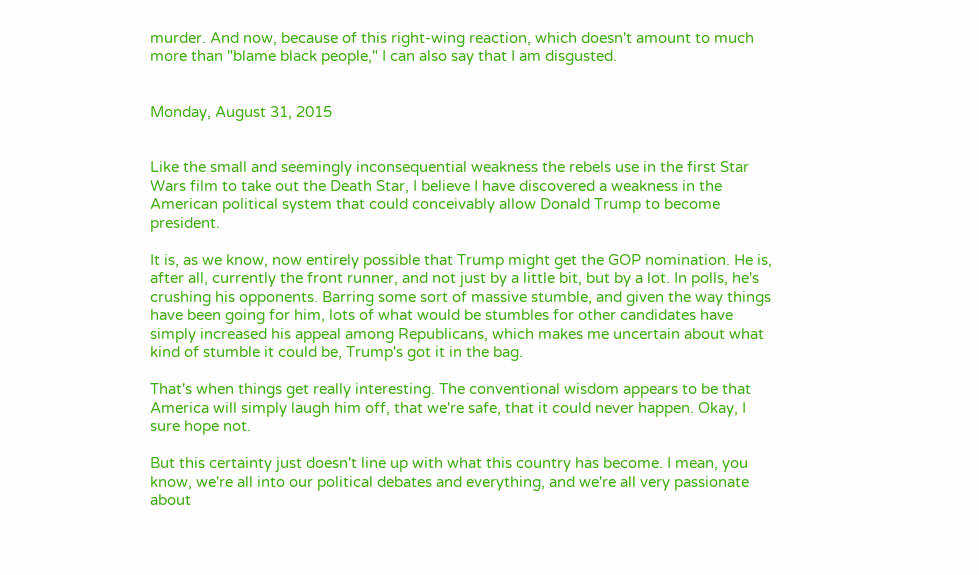murder. And now, because of this right-wing reaction, which doesn't amount to much more than "blame black people," I can also say that I am disgusted.


Monday, August 31, 2015


Like the small and seemingly inconsequential weakness the rebels use in the first Star Wars film to take out the Death Star, I believe I have discovered a weakness in the American political system that could conceivably allow Donald Trump to become president.

It is, as we know, now entirely possible that Trump might get the GOP nomination. He is, after all, currently the front runner, and not just by a little bit, but by a lot. In polls, he's crushing his opponents. Barring some sort of massive stumble, and given the way things have been going for him, lots of what would be stumbles for other candidates have simply increased his appeal among Republicans, which makes me uncertain about what kind of stumble it could be, Trump's got it in the bag.

That's when things get really interesting. The conventional wisdom appears to be that America will simply laugh him off, that we're safe, that it could never happen. Okay, I sure hope not.

But this certainty just doesn't line up with what this country has become. I mean, you know, we're all into our political debates and everything, and we're all very passionate about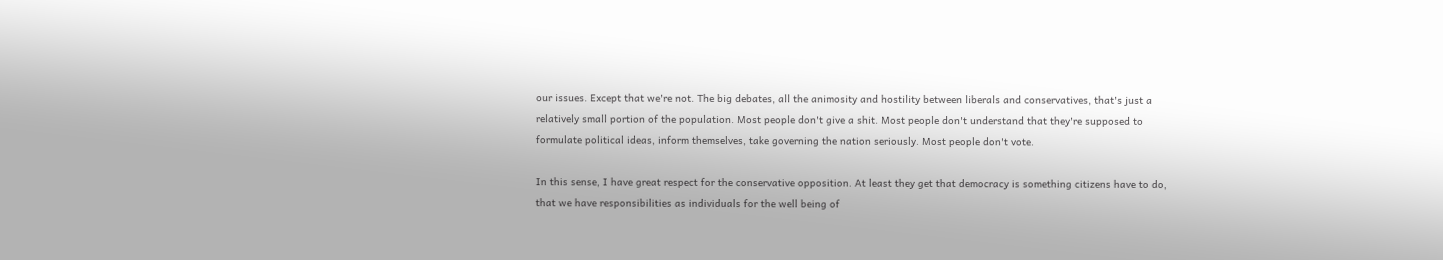our issues. Except that we're not. The big debates, all the animosity and hostility between liberals and conservatives, that's just a relatively small portion of the population. Most people don't give a shit. Most people don't understand that they're supposed to formulate political ideas, inform themselves, take governing the nation seriously. Most people don't vote.

In this sense, I have great respect for the conservative opposition. At least they get that democracy is something citizens have to do, that we have responsibilities as individuals for the well being of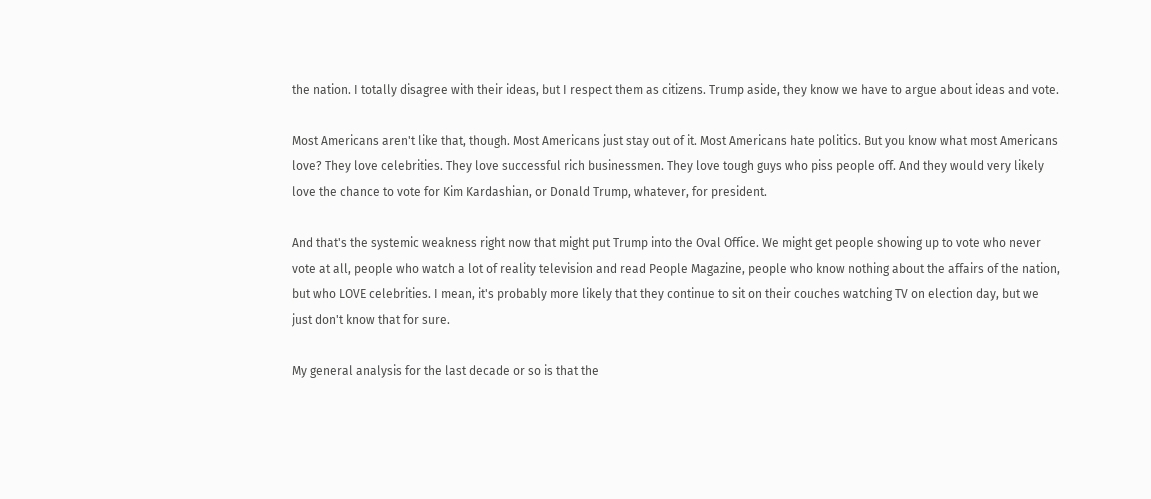the nation. I totally disagree with their ideas, but I respect them as citizens. Trump aside, they know we have to argue about ideas and vote.

Most Americans aren't like that, though. Most Americans just stay out of it. Most Americans hate politics. But you know what most Americans love? They love celebrities. They love successful rich businessmen. They love tough guys who piss people off. And they would very likely love the chance to vote for Kim Kardashian, or Donald Trump, whatever, for president.

And that's the systemic weakness right now that might put Trump into the Oval Office. We might get people showing up to vote who never vote at all, people who watch a lot of reality television and read People Magazine, people who know nothing about the affairs of the nation, but who LOVE celebrities. I mean, it's probably more likely that they continue to sit on their couches watching TV on election day, but we just don't know that for sure.

My general analysis for the last decade or so is that the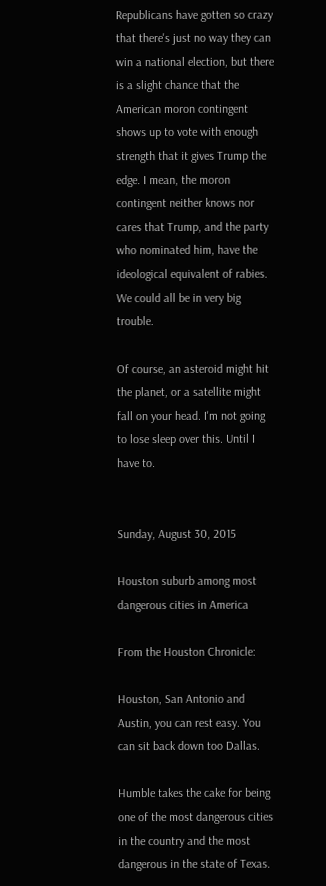Republicans have gotten so crazy that there's just no way they can win a national election, but there is a slight chance that the American moron contingent shows up to vote with enough strength that it gives Trump the edge. I mean, the moron contingent neither knows nor cares that Trump, and the party who nominated him, have the ideological equivalent of rabies. We could all be in very big trouble.

Of course, an asteroid might hit the planet, or a satellite might fall on your head. I'm not going to lose sleep over this. Until I have to.


Sunday, August 30, 2015

Houston suburb among most dangerous cities in America

From the Houston Chronicle:

Houston, San Antonio and Austin, you can rest easy. You can sit back down too Dallas.

Humble takes the cake for being one of the most dangerous cities in the country and the most dangerous in the state of Texas.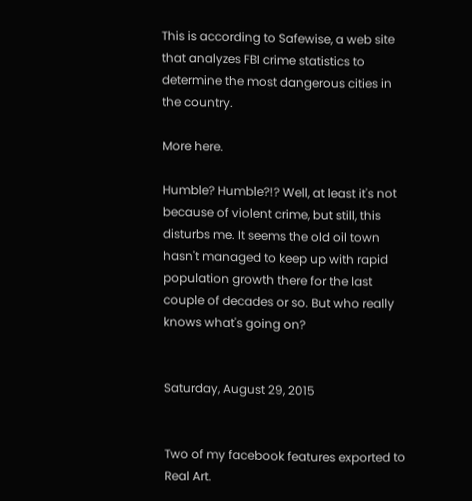This is according to Safewise, a web site that analyzes FBI crime statistics to determine the most dangerous cities in the country.

More here.

Humble? Humble?!? Well, at least it's not because of violent crime, but still, this disturbs me. It seems the old oil town hasn't managed to keep up with rapid population growth there for the last couple of decades or so. But who really knows what's going on?


Saturday, August 29, 2015


Two of my facebook features exported to Real Art.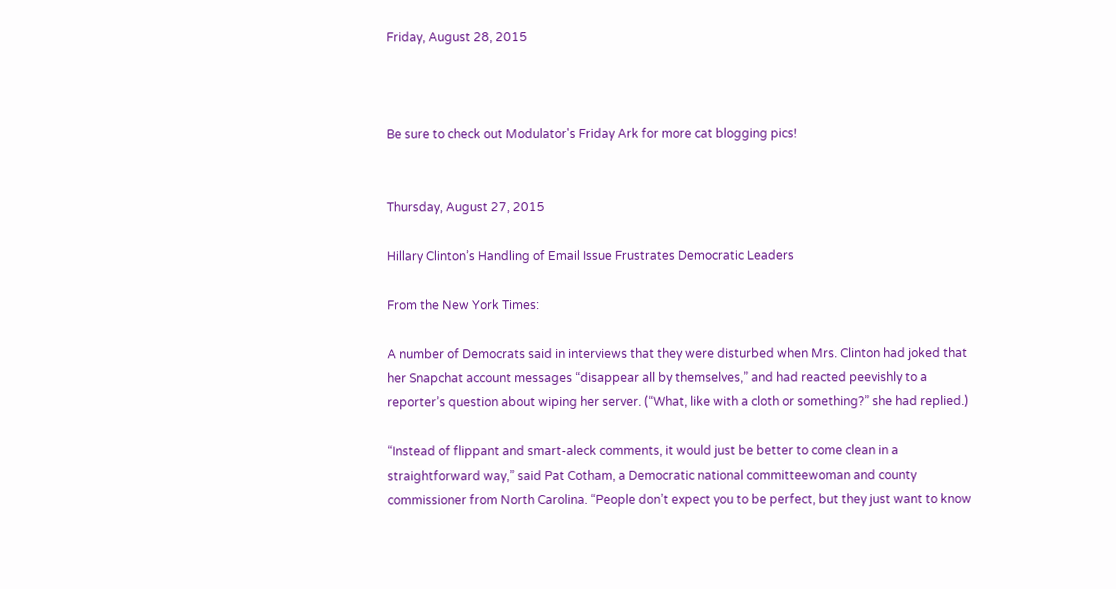Friday, August 28, 2015



Be sure to check out Modulator's Friday Ark for more cat blogging pics!


Thursday, August 27, 2015

Hillary Clinton’s Handling of Email Issue Frustrates Democratic Leaders

From the New York Times:

A number of Democrats said in interviews that they were disturbed when Mrs. Clinton had joked that her Snapchat account messages “disappear all by themselves,” and had reacted peevishly to a reporter’s question about wiping her server. (“What, like with a cloth or something?” she had replied.)

“Instead of flippant and smart-aleck comments, it would just be better to come clean in a straightforward way,” said Pat Cotham, a Democratic national committeewoman and county commissioner from North Carolina. “People don’t expect you to be perfect, but they just want to know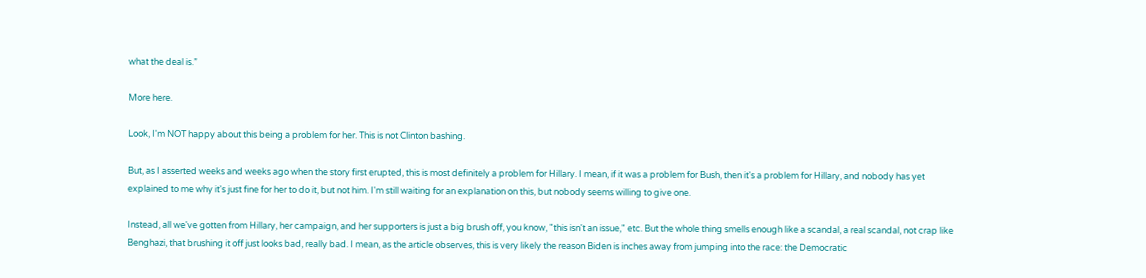what the deal is.”

More here.

Look, I'm NOT happy about this being a problem for her. This is not Clinton bashing.

But, as I asserted weeks and weeks ago when the story first erupted, this is most definitely a problem for Hillary. I mean, if it was a problem for Bush, then it's a problem for Hillary, and nobody has yet explained to me why it's just fine for her to do it, but not him. I'm still waiting for an explanation on this, but nobody seems willing to give one.

Instead, all we've gotten from Hillary, her campaign, and her supporters is just a big brush off, you know, "this isn't an issue," etc. But the whole thing smells enough like a scandal, a real scandal, not crap like Benghazi, that brushing it off just looks bad, really bad. I mean, as the article observes, this is very likely the reason Biden is inches away from jumping into the race: the Democratic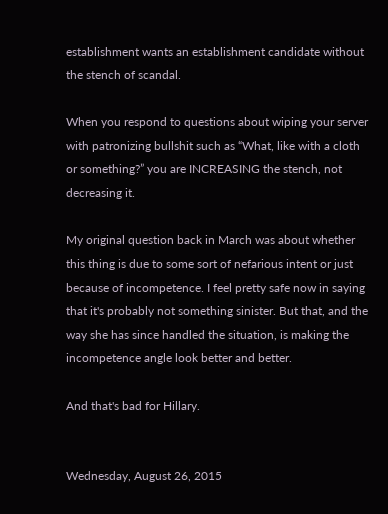establishment wants an establishment candidate without the stench of scandal.

When you respond to questions about wiping your server with patronizing bullshit such as “What, like with a cloth or something?” you are INCREASING the stench, not decreasing it.

My original question back in March was about whether this thing is due to some sort of nefarious intent or just because of incompetence. I feel pretty safe now in saying that it's probably not something sinister. But that, and the way she has since handled the situation, is making the incompetence angle look better and better.

And that's bad for Hillary.


Wednesday, August 26, 2015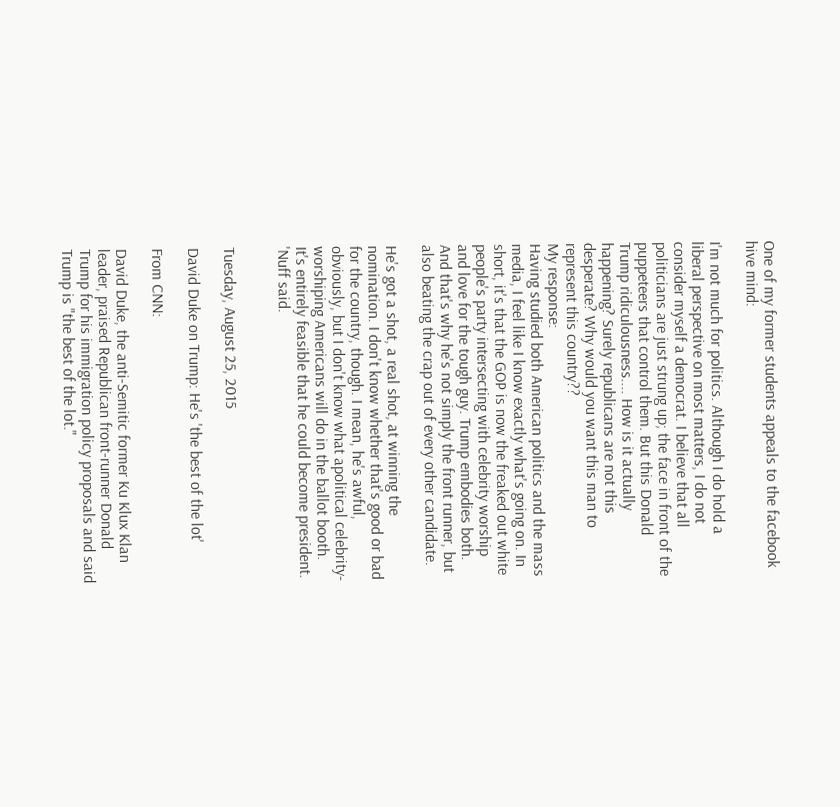One of my former students appeals to the facebook hive mind:

I'm not much for politics. Although I do hold a liberal perspective on most matters, I do not consider myself a democrat. I believe that all politicians are just strung up; the face in front of the puppeteers that control them. But this Donald Trump ridiculousness.... How is it actually happening? Surely republicans are not this desperate? Why would you want this man to represent this country??
My response:
Having studied both American politics and the mass media, I feel like I know exactly what's going on. In short, it's that the GOP is now the freaked out white people's party intersecting with celebrity worship and love for the tough guy. Trump embodies both. And that's why he's not simply the front runner, but also beating the crap out of every other candidate.

He's got a shot, a real shot, at winning the nomination. I don't know whether that's good or bad for the country, though. I mean, he's awful, obviously, but I don't know what apolitical celebrity-worshiping Americans will do in the ballot booth. It's entirely feasible that he could become president.
'Nuff said.


Tuesday, August 25, 2015

David Duke on Trump: He's 'the best of the lot'

From CNN:

David Duke, the anti-Semitic former Ku Klux Klan leader, praised Republican front-runner Donald Trump for his immigration policy proposals and said Trump is "the best of the lot."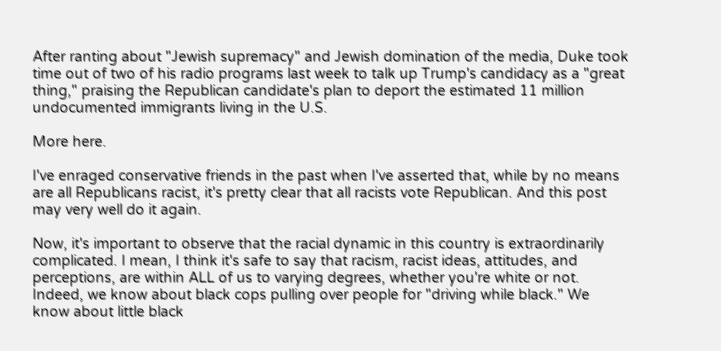After ranting about "Jewish supremacy" and Jewish domination of the media, Duke took time out of two of his radio programs last week to talk up Trump's candidacy as a "great thing," praising the Republican candidate's plan to deport the estimated 11 million undocumented immigrants living in the U.S.

More here.

I've enraged conservative friends in the past when I've asserted that, while by no means are all Republicans racist, it's pretty clear that all racists vote Republican. And this post may very well do it again.

Now, it's important to observe that the racial dynamic in this country is extraordinarily complicated. I mean, I think it's safe to say that racism, racist ideas, attitudes, and perceptions, are within ALL of us to varying degrees, whether you're white or not. Indeed, we know about black cops pulling over people for "driving while black." We know about little black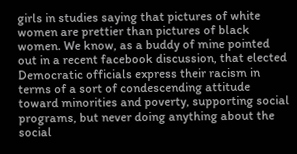girls in studies saying that pictures of white women are prettier than pictures of black women. We know, as a buddy of mine pointed out in a recent facebook discussion, that elected Democratic officials express their racism in terms of a sort of condescending attitude toward minorities and poverty, supporting social programs, but never doing anything about the social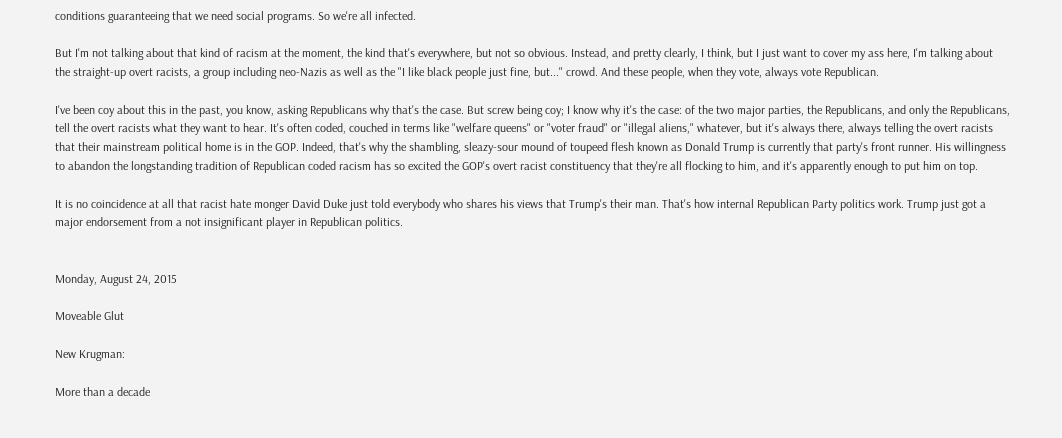conditions guaranteeing that we need social programs. So we're all infected.

But I'm not talking about that kind of racism at the moment, the kind that's everywhere, but not so obvious. Instead, and pretty clearly, I think, but I just want to cover my ass here, I'm talking about the straight-up overt racists, a group including neo-Nazis as well as the "I like black people just fine, but..." crowd. And these people, when they vote, always vote Republican.

I've been coy about this in the past, you know, asking Republicans why that's the case. But screw being coy; I know why it's the case: of the two major parties, the Republicans, and only the Republicans, tell the overt racists what they want to hear. It's often coded, couched in terms like "welfare queens" or "voter fraud" or "illegal aliens," whatever, but it's always there, always telling the overt racists that their mainstream political home is in the GOP. Indeed, that's why the shambling, sleazy-sour mound of toupeed flesh known as Donald Trump is currently that party's front runner. His willingness to abandon the longstanding tradition of Republican coded racism has so excited the GOP's overt racist constituency that they're all flocking to him, and it's apparently enough to put him on top.

It is no coincidence at all that racist hate monger David Duke just told everybody who shares his views that Trump's their man. That's how internal Republican Party politics work. Trump just got a major endorsement from a not insignificant player in Republican politics.


Monday, August 24, 2015

Moveable Glut

New Krugman:

More than a decade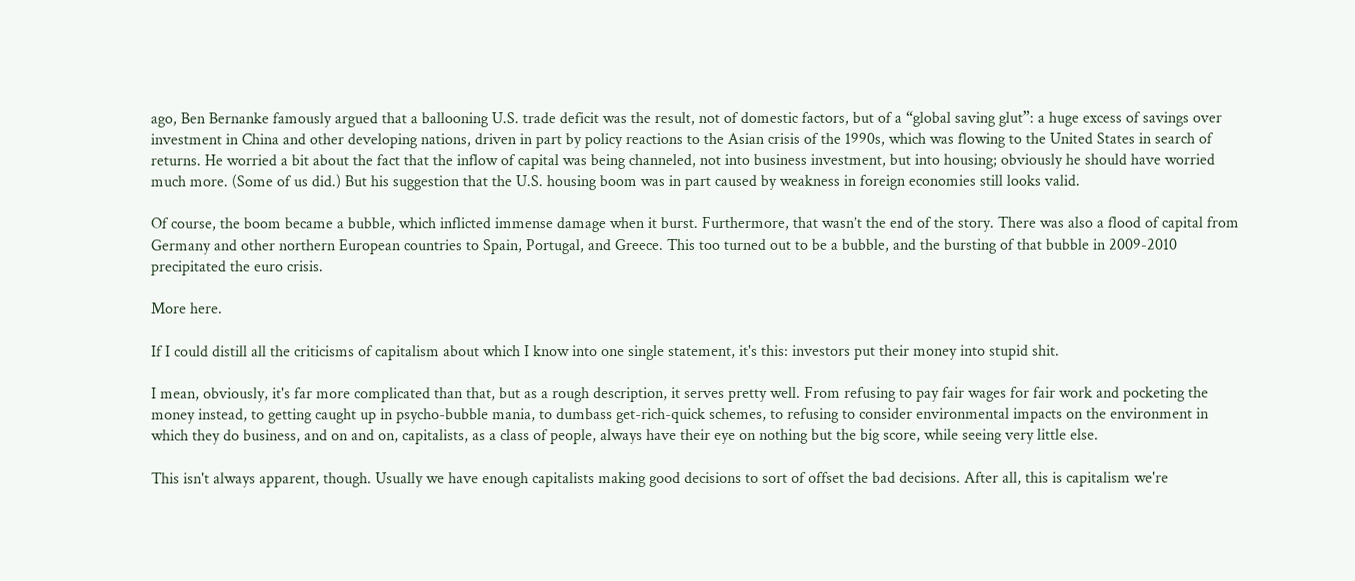ago, Ben Bernanke famously argued that a ballooning U.S. trade deficit was the result, not of domestic factors, but of a “global saving glut”: a huge excess of savings over investment in China and other developing nations, driven in part by policy reactions to the Asian crisis of the 1990s, which was flowing to the United States in search of returns. He worried a bit about the fact that the inflow of capital was being channeled, not into business investment, but into housing; obviously he should have worried much more. (Some of us did.) But his suggestion that the U.S. housing boom was in part caused by weakness in foreign economies still looks valid.

Of course, the boom became a bubble, which inflicted immense damage when it burst. Furthermore, that wasn’t the end of the story. There was also a flood of capital from Germany and other northern European countries to Spain, Portugal, and Greece. This too turned out to be a bubble, and the bursting of that bubble in 2009-2010 precipitated the euro crisis.

More here.

If I could distill all the criticisms of capitalism about which I know into one single statement, it's this: investors put their money into stupid shit.

I mean, obviously, it's far more complicated than that, but as a rough description, it serves pretty well. From refusing to pay fair wages for fair work and pocketing the money instead, to getting caught up in psycho-bubble mania, to dumbass get-rich-quick schemes, to refusing to consider environmental impacts on the environment in which they do business, and on and on, capitalists, as a class of people, always have their eye on nothing but the big score, while seeing very little else.

This isn't always apparent, though. Usually we have enough capitalists making good decisions to sort of offset the bad decisions. After all, this is capitalism we're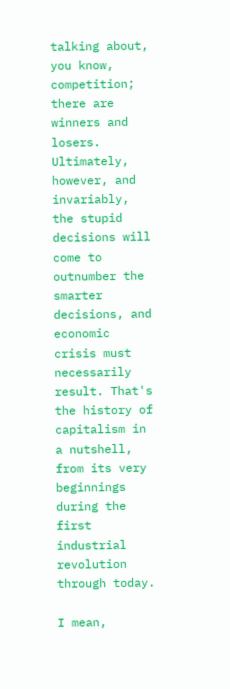talking about, you know, competition; there are winners and losers. Ultimately, however, and invariably, the stupid decisions will come to outnumber the smarter decisions, and economic crisis must necessarily result. That's the history of capitalism in a nutshell, from its very beginnings during the first industrial revolution through today.

I mean,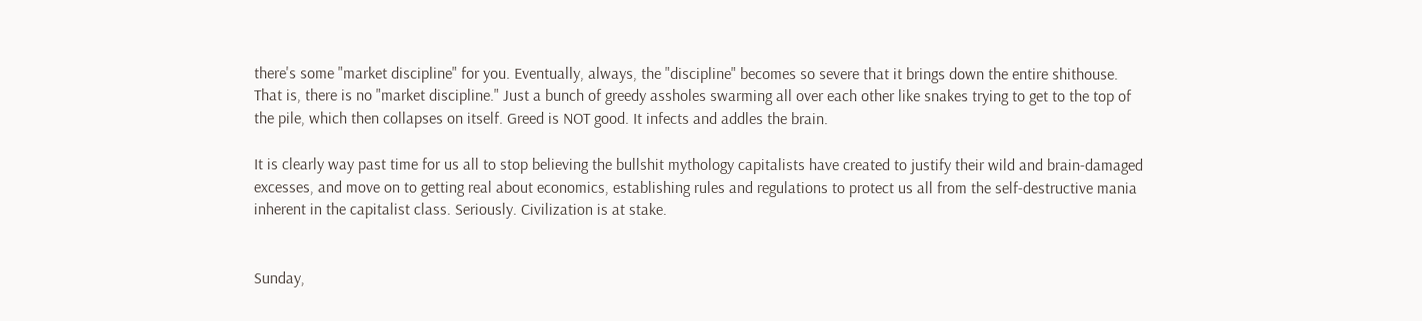there's some "market discipline" for you. Eventually, always, the "discipline" becomes so severe that it brings down the entire shithouse. That is, there is no "market discipline." Just a bunch of greedy assholes swarming all over each other like snakes trying to get to the top of the pile, which then collapses on itself. Greed is NOT good. It infects and addles the brain.

It is clearly way past time for us all to stop believing the bullshit mythology capitalists have created to justify their wild and brain-damaged excesses, and move on to getting real about economics, establishing rules and regulations to protect us all from the self-destructive mania inherent in the capitalist class. Seriously. Civilization is at stake.


Sunday,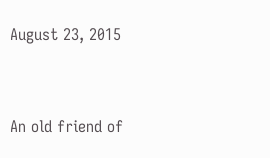August 23, 2015


An old friend of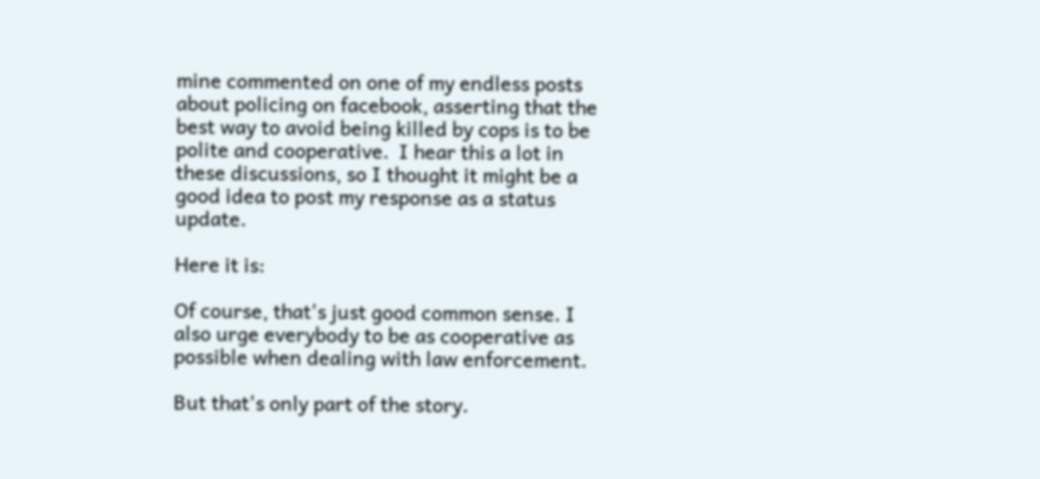mine commented on one of my endless posts about policing on facebook, asserting that the best way to avoid being killed by cops is to be polite and cooperative.  I hear this a lot in these discussions, so I thought it might be a good idea to post my response as a status update.

Here it is:

Of course, that's just good common sense. I also urge everybody to be as cooperative as possible when dealing with law enforcement.

But that's only part of the story.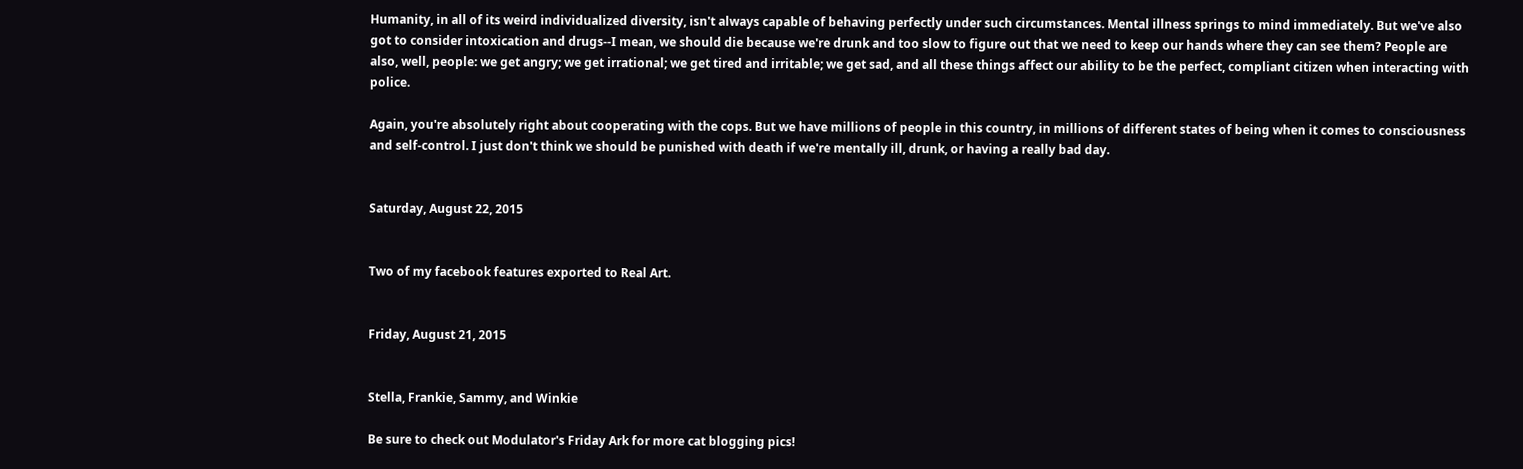Humanity, in all of its weird individualized diversity, isn't always capable of behaving perfectly under such circumstances. Mental illness springs to mind immediately. But we've also got to consider intoxication and drugs--I mean, we should die because we're drunk and too slow to figure out that we need to keep our hands where they can see them? People are also, well, people: we get angry; we get irrational; we get tired and irritable; we get sad, and all these things affect our ability to be the perfect, compliant citizen when interacting with police.

Again, you're absolutely right about cooperating with the cops. But we have millions of people in this country, in millions of different states of being when it comes to consciousness and self-control. I just don't think we should be punished with death if we're mentally ill, drunk, or having a really bad day.


Saturday, August 22, 2015


Two of my facebook features exported to Real Art.


Friday, August 21, 2015


Stella, Frankie, Sammy, and Winkie

Be sure to check out Modulator's Friday Ark for more cat blogging pics!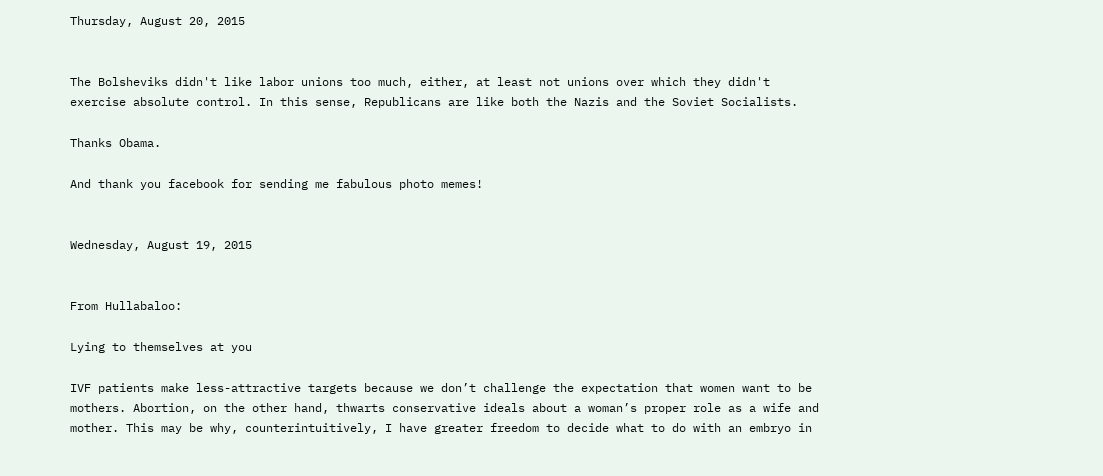Thursday, August 20, 2015


The Bolsheviks didn't like labor unions too much, either, at least not unions over which they didn't exercise absolute control. In this sense, Republicans are like both the Nazis and the Soviet Socialists.

Thanks Obama.

And thank you facebook for sending me fabulous photo memes!


Wednesday, August 19, 2015


From Hullabaloo:

Lying to themselves at you

IVF patients make less-attractive targets because we don’t challenge the expectation that women want to be mothers. Abortion, on the other hand, thwarts conservative ideals about a woman’s proper role as a wife and mother. This may be why, counterintuitively, I have greater freedom to decide what to do with an embryo in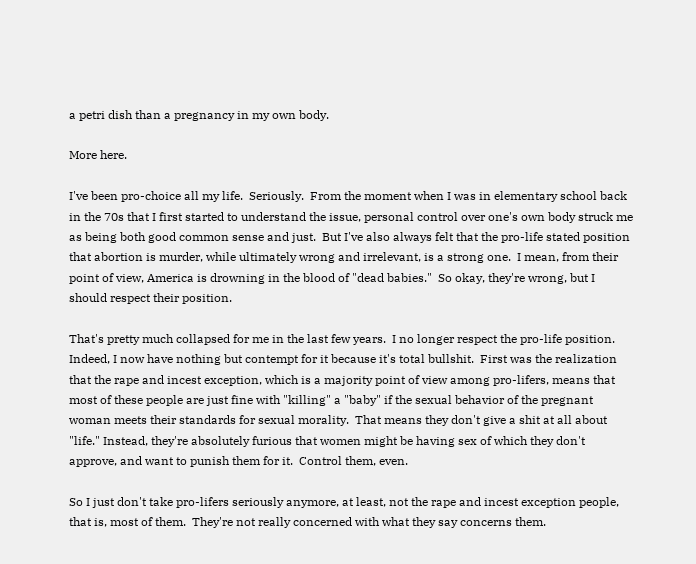a petri dish than a pregnancy in my own body.

More here.

I've been pro-choice all my life.  Seriously.  From the moment when I was in elementary school back in the 70s that I first started to understand the issue, personal control over one's own body struck me as being both good common sense and just.  But I've also always felt that the pro-life stated position that abortion is murder, while ultimately wrong and irrelevant, is a strong one.  I mean, from their point of view, America is drowning in the blood of "dead babies."  So okay, they're wrong, but I should respect their position.

That's pretty much collapsed for me in the last few years.  I no longer respect the pro-life position.  Indeed, I now have nothing but contempt for it because it's total bullshit.  First was the realization that the rape and incest exception, which is a majority point of view among pro-lifers, means that most of these people are just fine with "killing" a "baby" if the sexual behavior of the pregnant woman meets their standards for sexual morality.  That means they don't give a shit at all about "life." Instead, they're absolutely furious that women might be having sex of which they don't approve, and want to punish them for it.  Control them, even.

So I just don't take pro-lifers seriously anymore, at least, not the rape and incest exception people, that is, most of them.  They're not really concerned with what they say concerns them.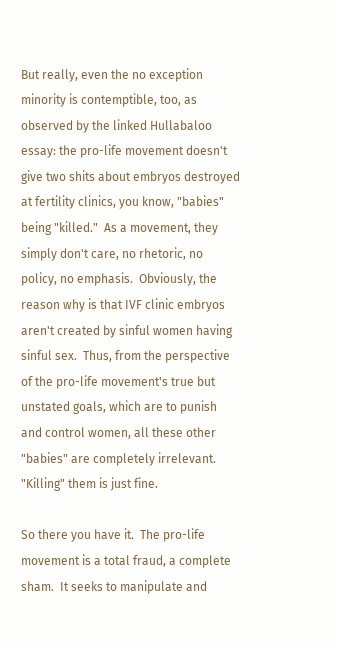But really, even the no exception minority is contemptible, too, as observed by the linked Hullabaloo essay: the pro-life movement doesn't give two shits about embryos destroyed at fertility clinics, you know, "babies" being "killed."  As a movement, they simply don't care, no rhetoric, no policy, no emphasis.  Obviously, the reason why is that IVF clinic embryos aren't created by sinful women having sinful sex.  Thus, from the perspective of the pro-life movement's true but unstated goals, which are to punish and control women, all these other "babies" are completely irrelevant.  "Killing" them is just fine.

So there you have it.  The pro-life movement is a total fraud, a complete sham.  It seeks to manipulate and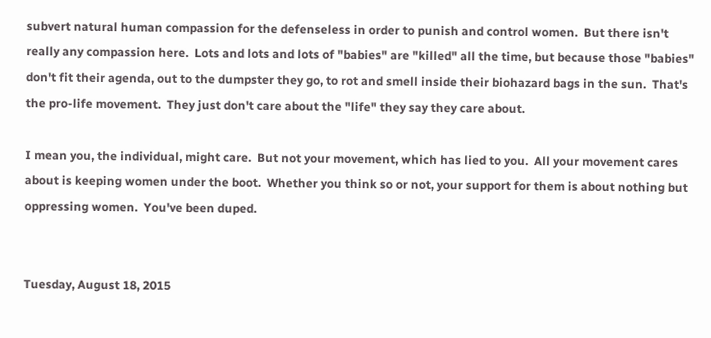subvert natural human compassion for the defenseless in order to punish and control women.  But there isn't really any compassion here.  Lots and lots and lots of "babies" are "killed" all the time, but because those "babies" don't fit their agenda, out to the dumpster they go, to rot and smell inside their biohazard bags in the sun.  That's the pro-life movement.  They just don't care about the "life" they say they care about.

I mean you, the individual, might care.  But not your movement, which has lied to you.  All your movement cares about is keeping women under the boot.  Whether you think so or not, your support for them is about nothing but oppressing women.  You've been duped.


Tuesday, August 18, 2015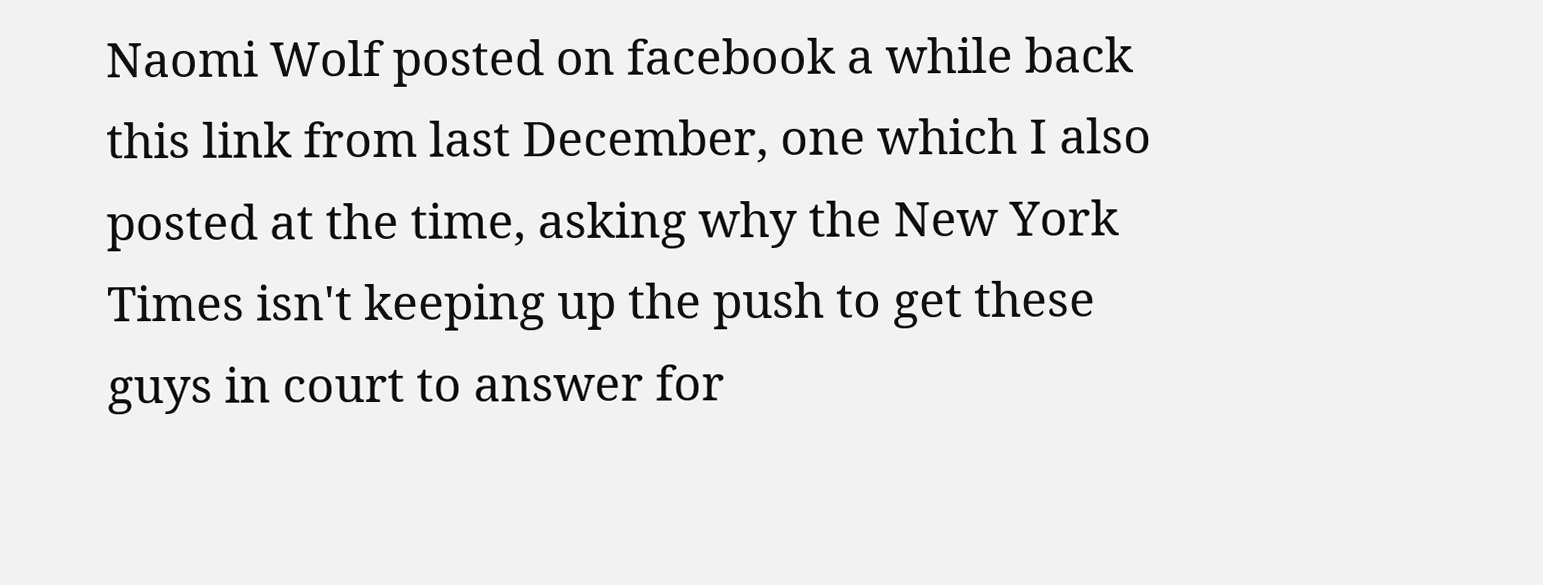Naomi Wolf posted on facebook a while back this link from last December, one which I also posted at the time, asking why the New York Times isn't keeping up the push to get these guys in court to answer for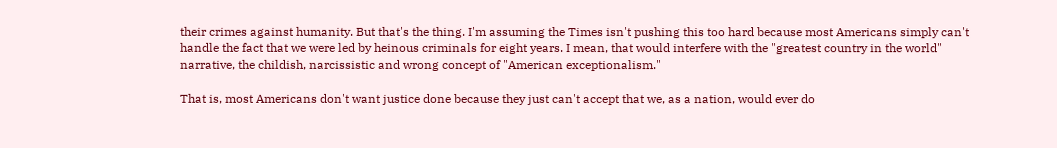their crimes against humanity. But that's the thing. I'm assuming the Times isn't pushing this too hard because most Americans simply can't handle the fact that we were led by heinous criminals for eight years. I mean, that would interfere with the "greatest country in the world" narrative, the childish, narcissistic and wrong concept of "American exceptionalism."

That is, most Americans don't want justice done because they just can't accept that we, as a nation, would ever do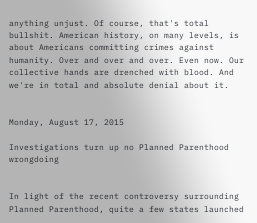anything unjust. Of course, that's total bullshit. American history, on many levels, is about Americans committing crimes against humanity. Over and over and over. Even now. Our collective hands are drenched with blood. And we're in total and absolute denial about it.


Monday, August 17, 2015

Investigations turn up no Planned Parenthood wrongdoing


In light of the recent controversy surrounding Planned Parenthood, quite a few states launched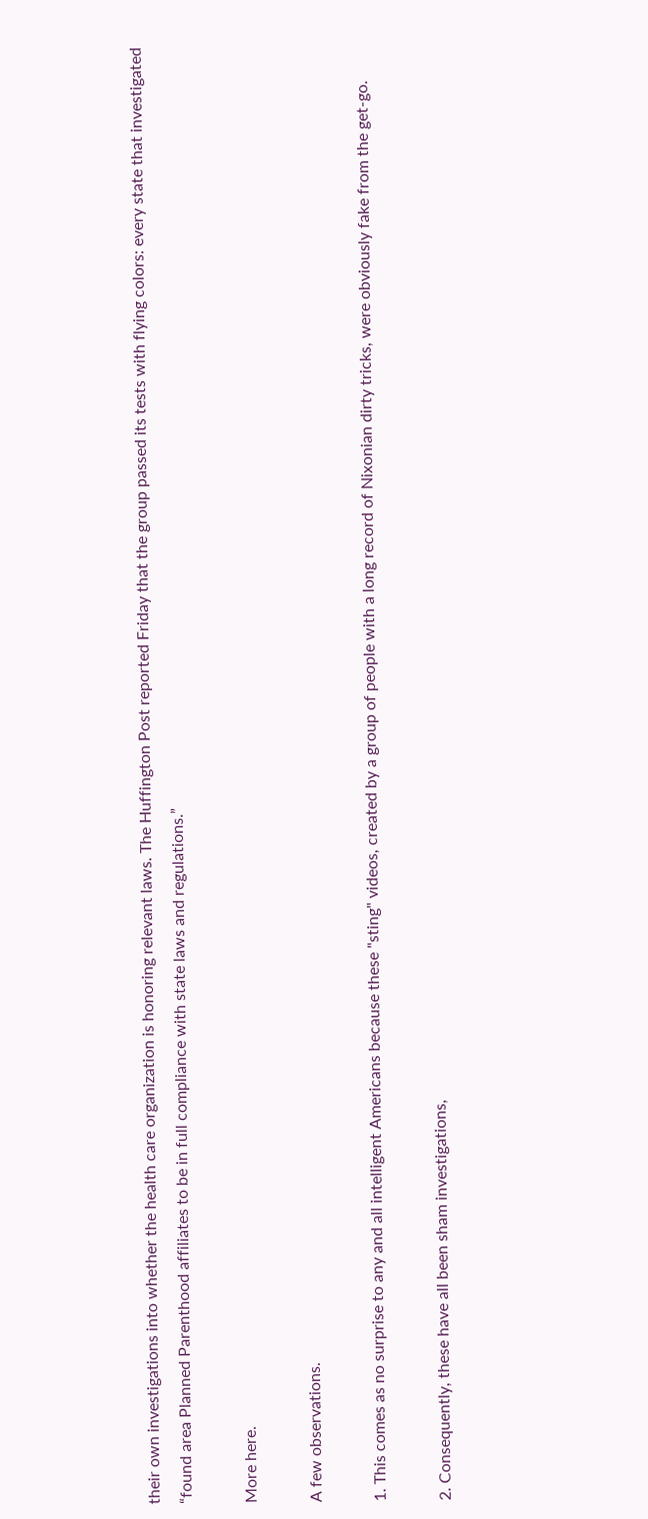their own investigations into whether the health care organization is honoring relevant laws. The Huffington Post reported Friday that the group passed its tests with flying colors: every state that investigated “found area Planned Parenthood affiliates to be in full compliance with state laws and regulations.”

More here.

A few observations.

1. This comes as no surprise to any and all intelligent Americans because these "sting" videos, created by a group of people with a long record of Nixonian dirty tricks, were obviously fake from the get-go.

2. Consequently, these have all been sham investigations,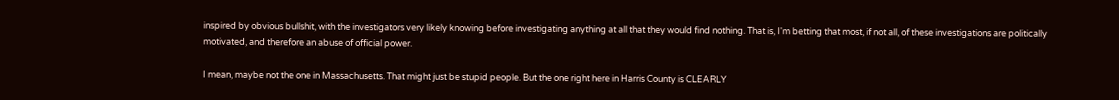inspired by obvious bullshit, with the investigators very likely knowing before investigating anything at all that they would find nothing. That is, I'm betting that most, if not all, of these investigations are politically motivated, and therefore an abuse of official power.

I mean, maybe not the one in Massachusetts. That might just be stupid people. But the one right here in Harris County is CLEARLY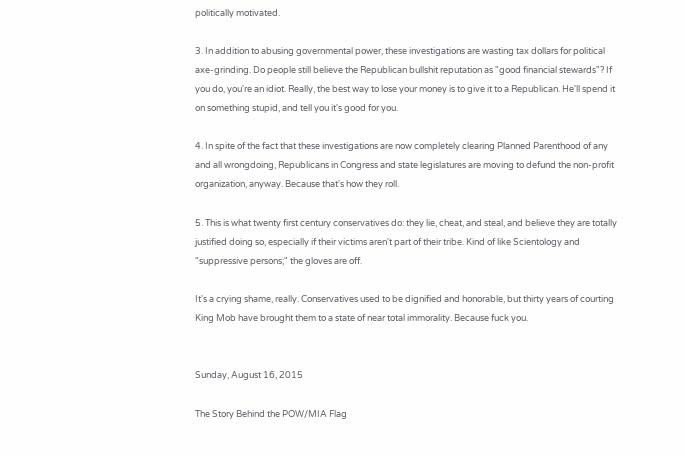politically motivated.

3. In addition to abusing governmental power, these investigations are wasting tax dollars for political axe-grinding. Do people still believe the Republican bullshit reputation as "good financial stewards"? If you do, you're an idiot. Really, the best way to lose your money is to give it to a Republican. He'll spend it on something stupid, and tell you it's good for you.

4. In spite of the fact that these investigations are now completely clearing Planned Parenthood of any and all wrongdoing, Republicans in Congress and state legislatures are moving to defund the non-profit organization, anyway. Because that's how they roll.

5. This is what twenty first century conservatives do: they lie, cheat, and steal, and believe they are totally justified doing so, especially if their victims aren't part of their tribe. Kind of like Scientology and "suppressive persons;" the gloves are off.

It's a crying shame, really. Conservatives used to be dignified and honorable, but thirty years of courting King Mob have brought them to a state of near total immorality. Because fuck you.


Sunday, August 16, 2015

The Story Behind the POW/MIA Flag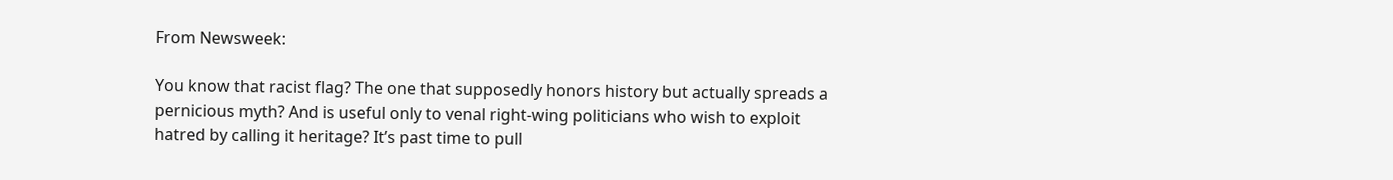From Newsweek:

You know that racist flag? The one that supposedly honors history but actually spreads a pernicious myth? And is useful only to venal right-wing politicians who wish to exploit hatred by calling it heritage? It’s past time to pull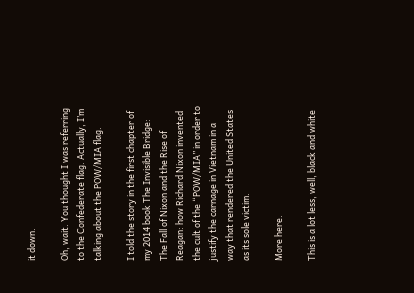it down.

Oh, wait. You thought I was referring to the Confederate flag. Actually, I’m talking about the POW/MIA flag.

I told the story in the first chapter of my 2014 book The Invisible Bridge: The Fall of Nixon and the Rise of Reagan: how Richard Nixon invented the cult of the “POW/MIA” in order to justify the carnage in Vietnam in a way that rendered the United States as its sole victim.

More here.

This is a lot less, well, black and white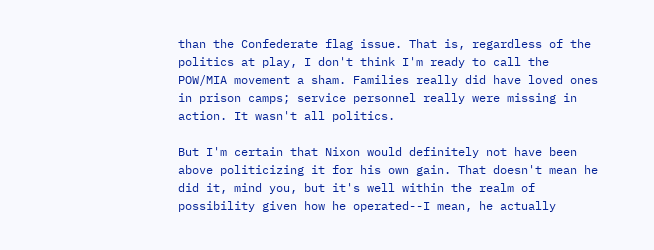than the Confederate flag issue. That is, regardless of the politics at play, I don't think I'm ready to call the POW/MIA movement a sham. Families really did have loved ones in prison camps; service personnel really were missing in action. It wasn't all politics.

But I'm certain that Nixon would definitely not have been above politicizing it for his own gain. That doesn't mean he did it, mind you, but it's well within the realm of possibility given how he operated--I mean, he actually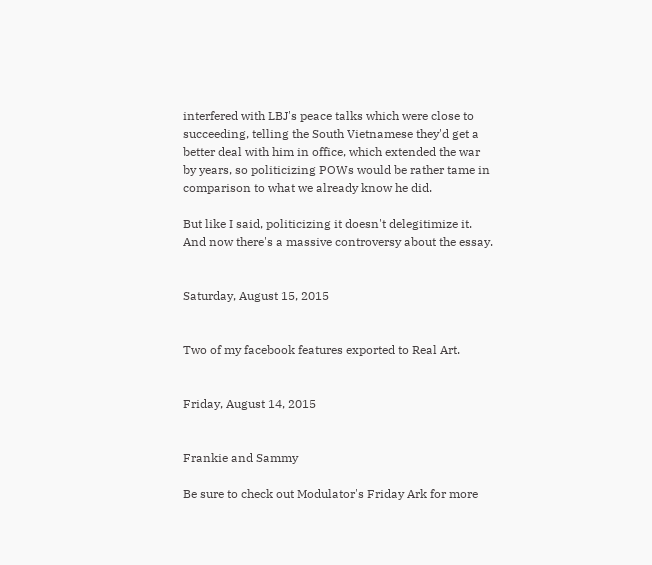interfered with LBJ's peace talks which were close to succeeding, telling the South Vietnamese they'd get a better deal with him in office, which extended the war by years, so politicizing POWs would be rather tame in comparison to what we already know he did.

But like I said, politicizing it doesn't delegitimize it.  And now there's a massive controversy about the essay.


Saturday, August 15, 2015


Two of my facebook features exported to Real Art.


Friday, August 14, 2015


Frankie and Sammy

Be sure to check out Modulator's Friday Ark for more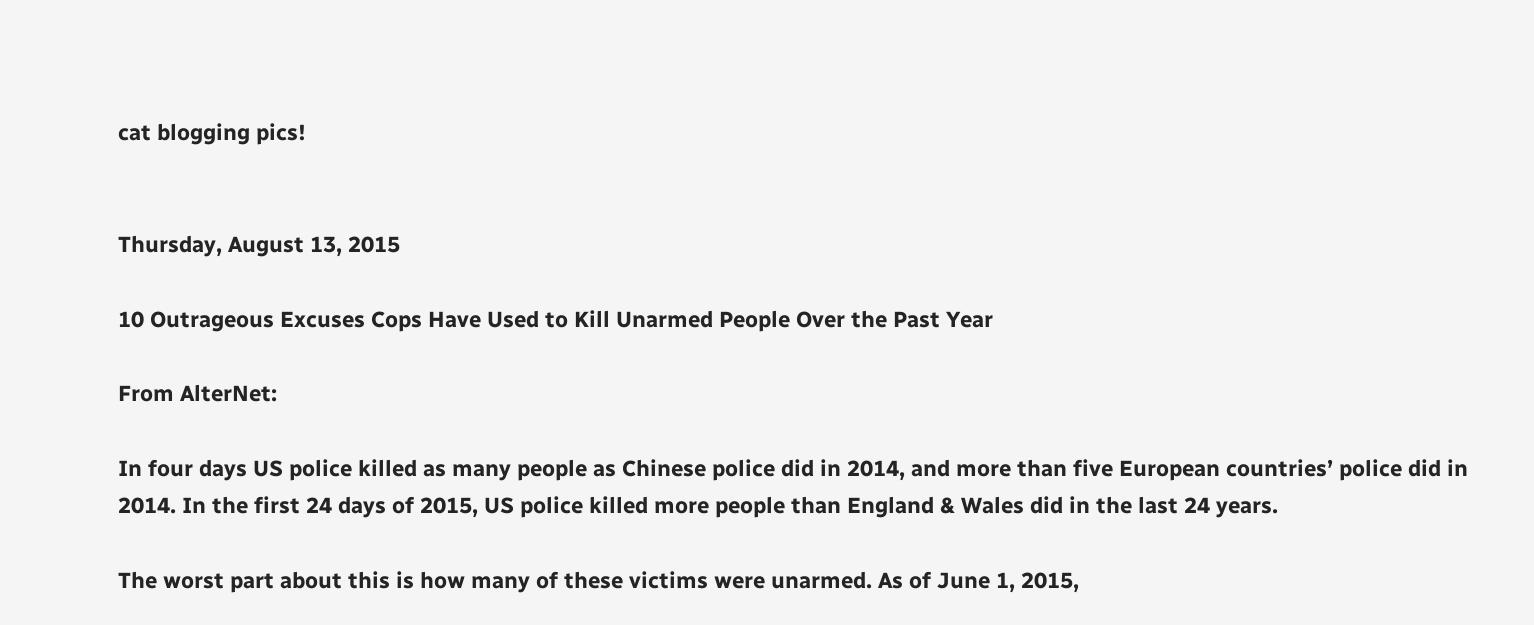cat blogging pics!


Thursday, August 13, 2015

10 Outrageous Excuses Cops Have Used to Kill Unarmed People Over the Past Year

From AlterNet:

In four days US police killed as many people as Chinese police did in 2014, and more than five European countries’ police did in 2014. In the first 24 days of 2015, US police killed more people than England & Wales did in the last 24 years.

The worst part about this is how many of these victims were unarmed. As of June 1, 2015,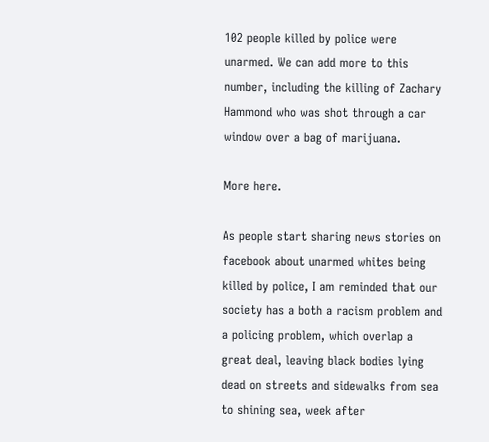102 people killed by police were unarmed. We can add more to this number, including the killing of Zachary Hammond who was shot through a car window over a bag of marijuana.

More here.

As people start sharing news stories on facebook about unarmed whites being killed by police, I am reminded that our society has a both a racism problem and a policing problem, which overlap a great deal, leaving black bodies lying dead on streets and sidewalks from sea to shining sea, week after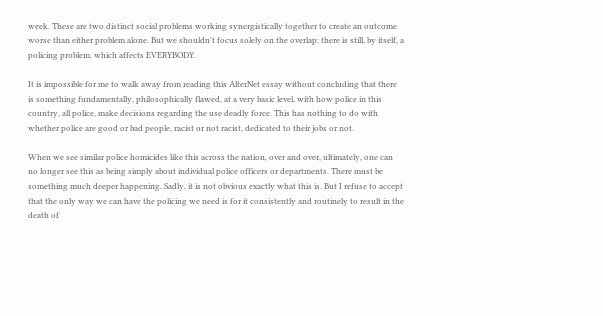week. These are two distinct social problems working synergistically together to create an outcome worse than either problem alone. But we shouldn't focus solely on the overlap: there is still, by itself, a policing problem, which affects EVERYBODY.

It is impossible for me to walk away from reading this AlterNet essay without concluding that there is something fundamentally, philosophically flawed, at a very basic level, with how police in this country, all police, make decisions regarding the use deadly force. This has nothing to do with whether police are good or bad people, racist or not racist, dedicated to their jobs or not.

When we see similar police homicides like this across the nation, over and over, ultimately, one can no longer see this as being simply about individual police officers or departments. There must be something much deeper happening. Sadly, it is not obvious exactly what this is. But I refuse to accept that the only way we can have the policing we need is for it consistently and routinely to result in the death of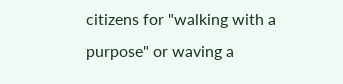citizens for "walking with a purpose" or waving a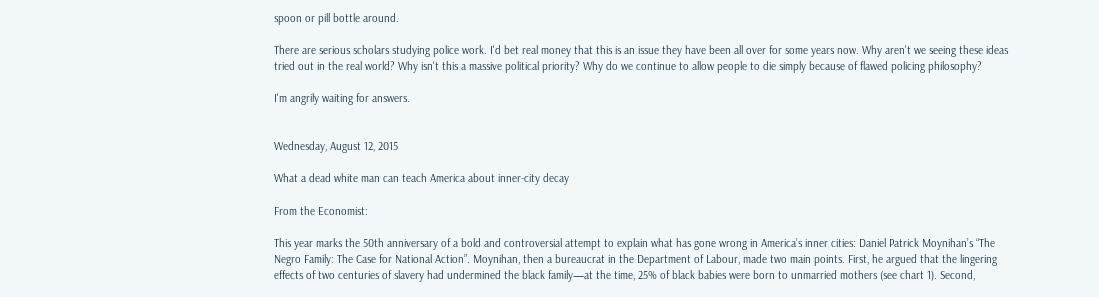spoon or pill bottle around.

There are serious scholars studying police work. I'd bet real money that this is an issue they have been all over for some years now. Why aren't we seeing these ideas tried out in the real world? Why isn't this a massive political priority? Why do we continue to allow people to die simply because of flawed policing philosophy?

I'm angrily waiting for answers.


Wednesday, August 12, 2015

What a dead white man can teach America about inner-city decay

From the Economist:

This year marks the 50th anniversary of a bold and controversial attempt to explain what has gone wrong in America’s inner cities: Daniel Patrick Moynihan’s “The Negro Family: The Case for National Action”. Moynihan, then a bureaucrat in the Department of Labour, made two main points. First, he argued that the lingering effects of two centuries of slavery had undermined the black family—at the time, 25% of black babies were born to unmarried mothers (see chart 1). Second,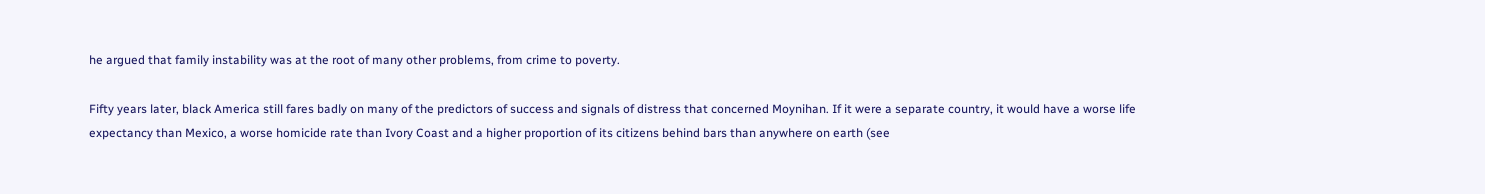he argued that family instability was at the root of many other problems, from crime to poverty.

Fifty years later, black America still fares badly on many of the predictors of success and signals of distress that concerned Moynihan. If it were a separate country, it would have a worse life expectancy than Mexico, a worse homicide rate than Ivory Coast and a higher proportion of its citizens behind bars than anywhere on earth (see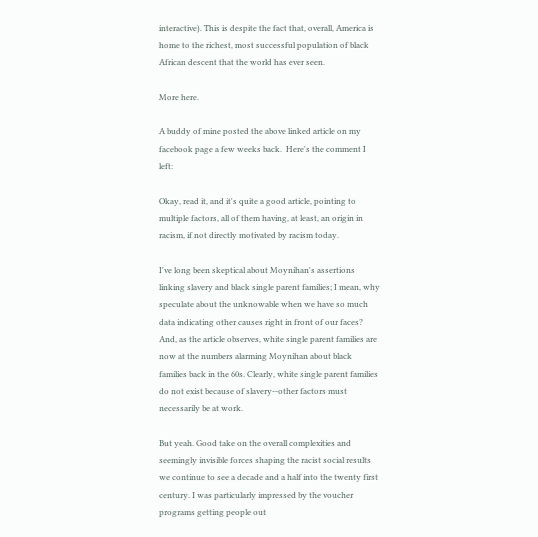interactive). This is despite the fact that, overall, America is home to the richest, most successful population of black African descent that the world has ever seen.

More here.

A buddy of mine posted the above linked article on my facebook page a few weeks back.  Here's the comment I left:

Okay, read it, and it's quite a good article, pointing to multiple factors, all of them having, at least, an origin in racism, if not directly motivated by racism today.

I've long been skeptical about Moynihan's assertions linking slavery and black single parent families; I mean, why speculate about the unknowable when we have so much data indicating other causes right in front of our faces? And, as the article observes, white single parent families are now at the numbers alarming Moynihan about black families back in the 60s. Clearly, white single parent families do not exist because of slavery--other factors must necessarily be at work.

But yeah. Good take on the overall complexities and seemingly invisible forces shaping the racist social results we continue to see a decade and a half into the twenty first century. I was particularly impressed by the voucher programs getting people out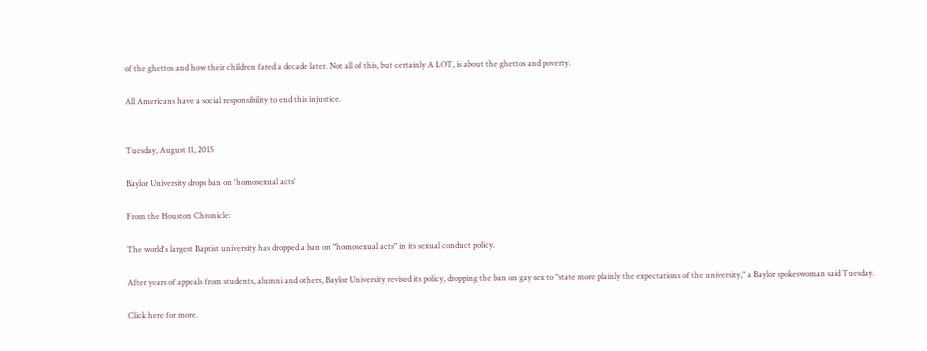of the ghettos and how their children fared a decade later. Not all of this, but certainly A LOT, is about the ghettos and poverty.

All Americans have a social responsibility to end this injustice.


Tuesday, August 11, 2015

Baylor University drops ban on 'homosexual acts'

From the Houston Chronicle:

The world's largest Baptist university has dropped a ban on "homosexual acts" in its sexual conduct policy.

After years of appeals from students, alumni and others, Baylor University revised its policy, dropping the ban on gay sex to "state more plainly the expectations of the university," a Baylor spokeswoman said Tuesday.

Click here for more.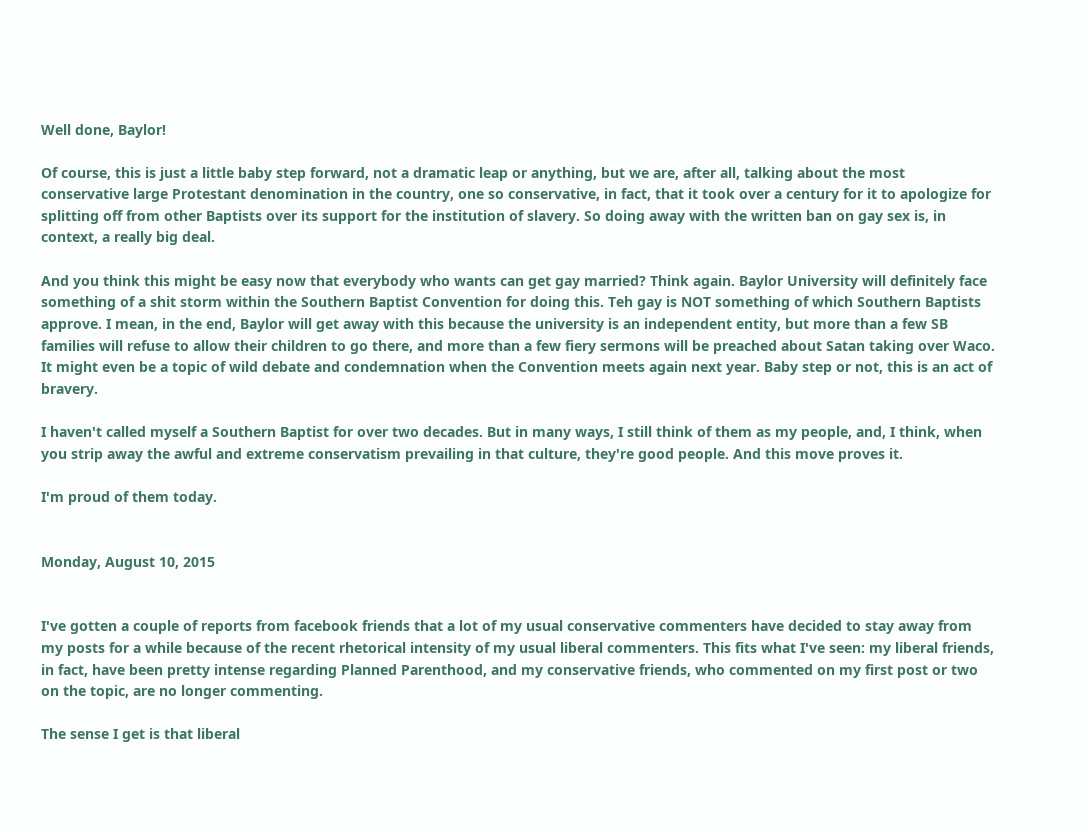Well done, Baylor!

Of course, this is just a little baby step forward, not a dramatic leap or anything, but we are, after all, talking about the most conservative large Protestant denomination in the country, one so conservative, in fact, that it took over a century for it to apologize for splitting off from other Baptists over its support for the institution of slavery. So doing away with the written ban on gay sex is, in context, a really big deal.

And you think this might be easy now that everybody who wants can get gay married? Think again. Baylor University will definitely face something of a shit storm within the Southern Baptist Convention for doing this. Teh gay is NOT something of which Southern Baptists approve. I mean, in the end, Baylor will get away with this because the university is an independent entity, but more than a few SB families will refuse to allow their children to go there, and more than a few fiery sermons will be preached about Satan taking over Waco. It might even be a topic of wild debate and condemnation when the Convention meets again next year. Baby step or not, this is an act of bravery.

I haven't called myself a Southern Baptist for over two decades. But in many ways, I still think of them as my people, and, I think, when you strip away the awful and extreme conservatism prevailing in that culture, they're good people. And this move proves it.

I'm proud of them today.


Monday, August 10, 2015


I've gotten a couple of reports from facebook friends that a lot of my usual conservative commenters have decided to stay away from my posts for a while because of the recent rhetorical intensity of my usual liberal commenters. This fits what I've seen: my liberal friends, in fact, have been pretty intense regarding Planned Parenthood, and my conservative friends, who commented on my first post or two on the topic, are no longer commenting.

The sense I get is that liberal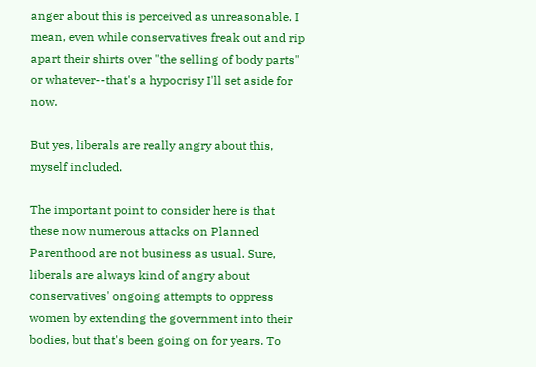anger about this is perceived as unreasonable. I mean, even while conservatives freak out and rip apart their shirts over "the selling of body parts" or whatever--that's a hypocrisy I'll set aside for now.

But yes, liberals are really angry about this, myself included.

The important point to consider here is that these now numerous attacks on Planned Parenthood are not business as usual. Sure, liberals are always kind of angry about conservatives' ongoing attempts to oppress women by extending the government into their bodies, but that's been going on for years. To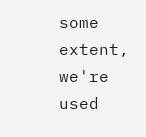some extent, we're used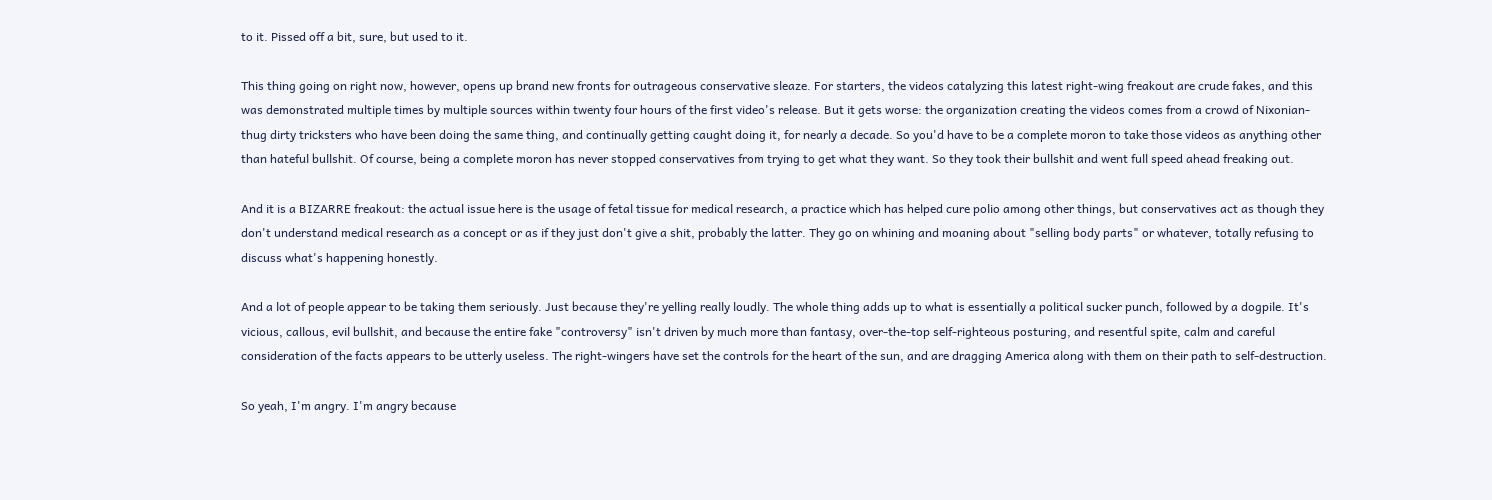to it. Pissed off a bit, sure, but used to it.

This thing going on right now, however, opens up brand new fronts for outrageous conservative sleaze. For starters, the videos catalyzing this latest right-wing freakout are crude fakes, and this was demonstrated multiple times by multiple sources within twenty four hours of the first video's release. But it gets worse: the organization creating the videos comes from a crowd of Nixonian-thug dirty tricksters who have been doing the same thing, and continually getting caught doing it, for nearly a decade. So you'd have to be a complete moron to take those videos as anything other than hateful bullshit. Of course, being a complete moron has never stopped conservatives from trying to get what they want. So they took their bullshit and went full speed ahead freaking out.

And it is a BIZARRE freakout: the actual issue here is the usage of fetal tissue for medical research, a practice which has helped cure polio among other things, but conservatives act as though they don't understand medical research as a concept or as if they just don't give a shit, probably the latter. They go on whining and moaning about "selling body parts" or whatever, totally refusing to discuss what's happening honestly.

And a lot of people appear to be taking them seriously. Just because they're yelling really loudly. The whole thing adds up to what is essentially a political sucker punch, followed by a dogpile. It's vicious, callous, evil bullshit, and because the entire fake "controversy" isn't driven by much more than fantasy, over-the-top self-righteous posturing, and resentful spite, calm and careful consideration of the facts appears to be utterly useless. The right-wingers have set the controls for the heart of the sun, and are dragging America along with them on their path to self-destruction.

So yeah, I'm angry. I'm angry because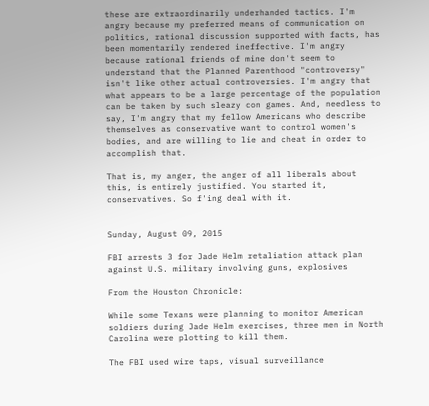these are extraordinarily underhanded tactics. I'm angry because my preferred means of communication on politics, rational discussion supported with facts, has been momentarily rendered ineffective. I'm angry because rational friends of mine don't seem to understand that the Planned Parenthood "controversy" isn't like other actual controversies. I'm angry that what appears to be a large percentage of the population can be taken by such sleazy con games. And, needless to say, I'm angry that my fellow Americans who describe themselves as conservative want to control women's bodies, and are willing to lie and cheat in order to accomplish that.

That is, my anger, the anger of all liberals about this, is entirely justified. You started it, conservatives. So f'ing deal with it.


Sunday, August 09, 2015

FBI arrests 3 for Jade Helm retaliation attack plan against U.S. military involving guns, explosives

From the Houston Chronicle:

While some Texans were planning to monitor American soldiers during Jade Helm exercises, three men in North Carolina were plotting to kill them.

The FBI used wire taps, visual surveillance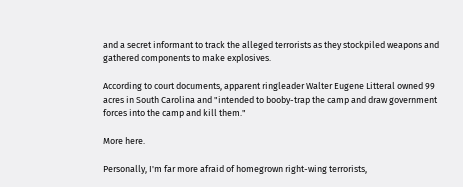and a secret informant to track the alleged terrorists as they stockpiled weapons and gathered components to make explosives.

According to court documents, apparent ringleader Walter Eugene Litteral owned 99 acres in South Carolina and "intended to booby-trap the camp and draw government forces into the camp and kill them."

More here.

Personally, I'm far more afraid of homegrown right-wing terrorists,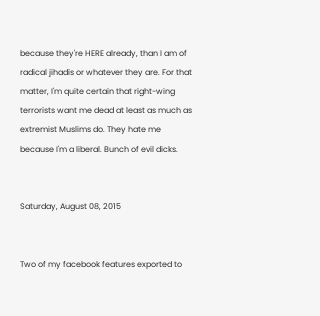because they're HERE already, than I am of radical jihadis or whatever they are. For that matter, I'm quite certain that right-wing terrorists want me dead at least as much as extremist Muslims do. They hate me because I'm a liberal. Bunch of evil dicks.


Saturday, August 08, 2015


Two of my facebook features exported to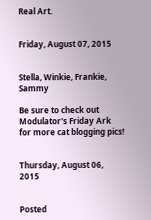Real Art.


Friday, August 07, 2015


Stella, Winkie, Frankie, Sammy

Be sure to check out Modulator's Friday Ark for more cat blogging pics!


Thursday, August 06, 2015


Posted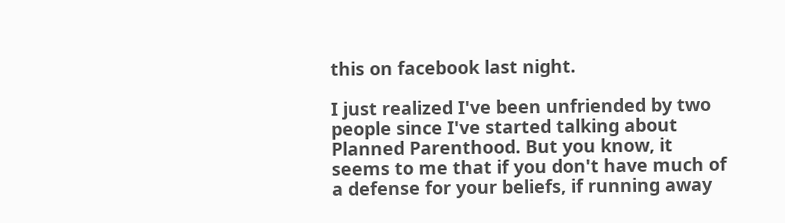this on facebook last night.

I just realized I've been unfriended by two people since I've started talking about Planned Parenthood. But you know, it seems to me that if you don't have much of a defense for your beliefs, if running away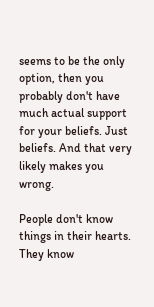seems to be the only option, then you probably don't have much actual support for your beliefs. Just beliefs. And that very likely makes you wrong.

People don't know things in their hearts. They know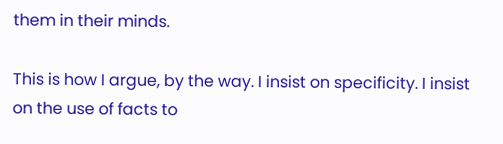them in their minds.

This is how I argue, by the way. I insist on specificity. I insist on the use of facts to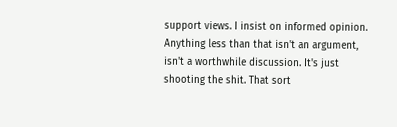support views. I insist on informed opinion. Anything less than that isn't an argument, isn't a worthwhile discussion. It's just shooting the shit. That sort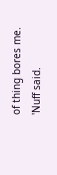of thing bores me.
'Nuff said.